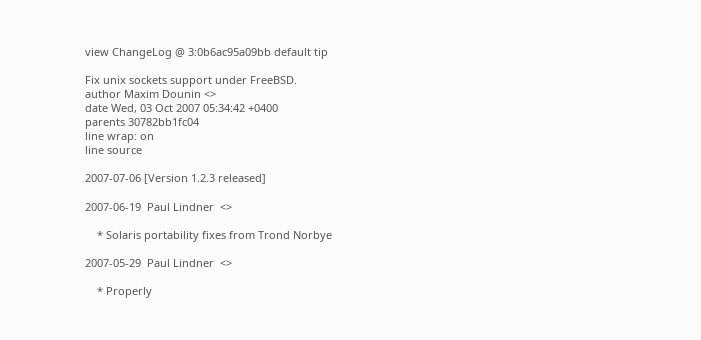view ChangeLog @ 3:0b6ac95a09bb default tip

Fix unix sockets support under FreeBSD.
author Maxim Dounin <>
date Wed, 03 Oct 2007 05:34:42 +0400
parents 30782bb1fc04
line wrap: on
line source

2007-07-06 [Version 1.2.3 released]

2007-06-19  Paul Lindner  <>

    * Solaris portability fixes from Trond Norbye

2007-05-29  Paul Lindner  <>

    * Properly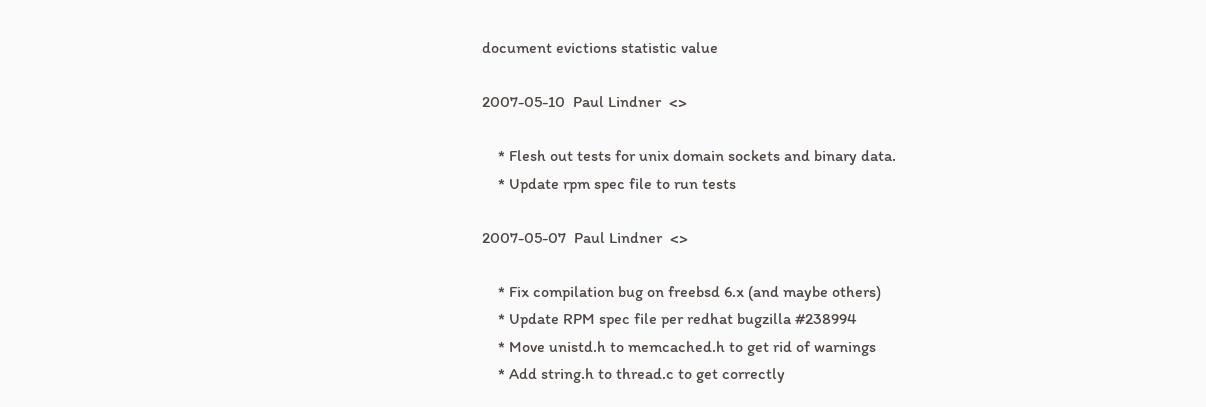document evictions statistic value

2007-05-10  Paul Lindner  <>

    * Flesh out tests for unix domain sockets and binary data.
    * Update rpm spec file to run tests

2007-05-07  Paul Lindner  <>

    * Fix compilation bug on freebsd 6.x (and maybe others)
    * Update RPM spec file per redhat bugzilla #238994
    * Move unistd.h to memcached.h to get rid of warnings
    * Add string.h to thread.c to get correctly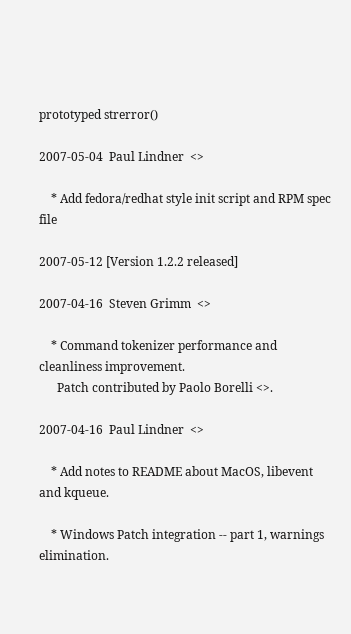prototyped strerror()

2007-05-04  Paul Lindner  <>

    * Add fedora/redhat style init script and RPM spec file

2007-05-12 [Version 1.2.2 released]

2007-04-16  Steven Grimm  <>

    * Command tokenizer performance and cleanliness improvement.
      Patch contributed by Paolo Borelli <>.

2007-04-16  Paul Lindner  <>

    * Add notes to README about MacOS, libevent and kqueue.

    * Windows Patch integration -- part 1, warnings elimination.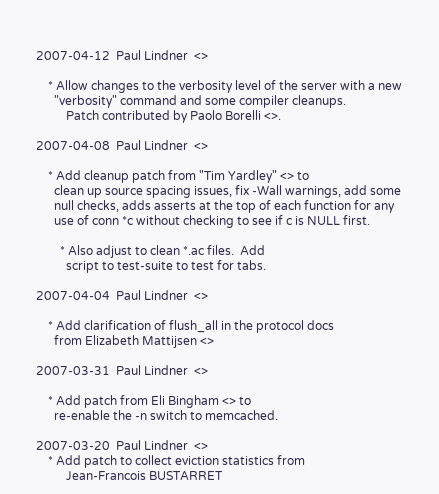2007-04-12  Paul Lindner  <>

    * Allow changes to the verbosity level of the server with a new
      "verbosity" command and some compiler cleanups.
          Patch contributed by Paolo Borelli <>.

2007-04-08  Paul Lindner  <>

    * Add cleanup patch from "Tim Yardley" <> to
      clean up source spacing issues, fix -Wall warnings, add some
      null checks, adds asserts at the top of each function for any
      use of conn *c without checking to see if c is NULL first.

        * Also adjust to clean *.ac files.  Add
          script to test-suite to test for tabs.

2007-04-04  Paul Lindner  <>

    * Add clarification of flush_all in the protocol docs
      from Elizabeth Mattijsen <>

2007-03-31  Paul Lindner  <>

    * Add patch from Eli Bingham <> to
      re-enable the -n switch to memcached.

2007-03-20  Paul Lindner  <>
    * Add patch to collect eviction statistics from
          Jean-Francois BUSTARRET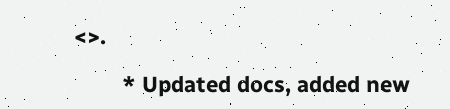<>.

        * Updated docs, added new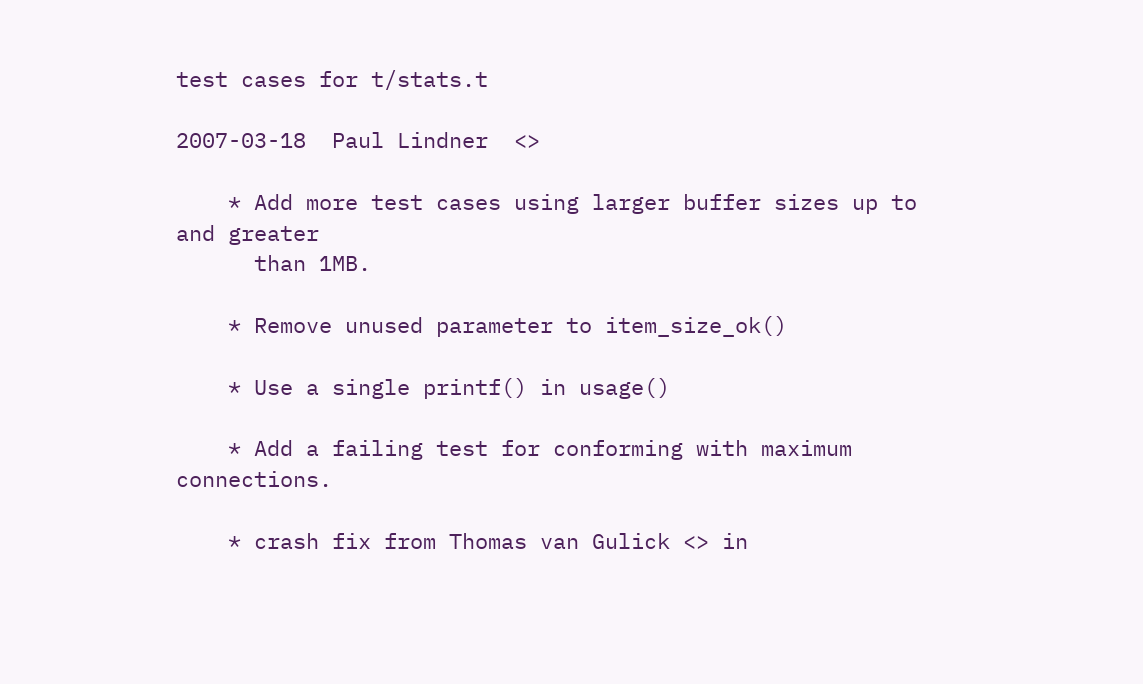test cases for t/stats.t

2007-03-18  Paul Lindner  <>

    * Add more test cases using larger buffer sizes up to and greater
      than 1MB.

    * Remove unused parameter to item_size_ok()

    * Use a single printf() in usage()

    * Add a failing test for conforming with maximum connections.

    * crash fix from Thomas van Gulick <> in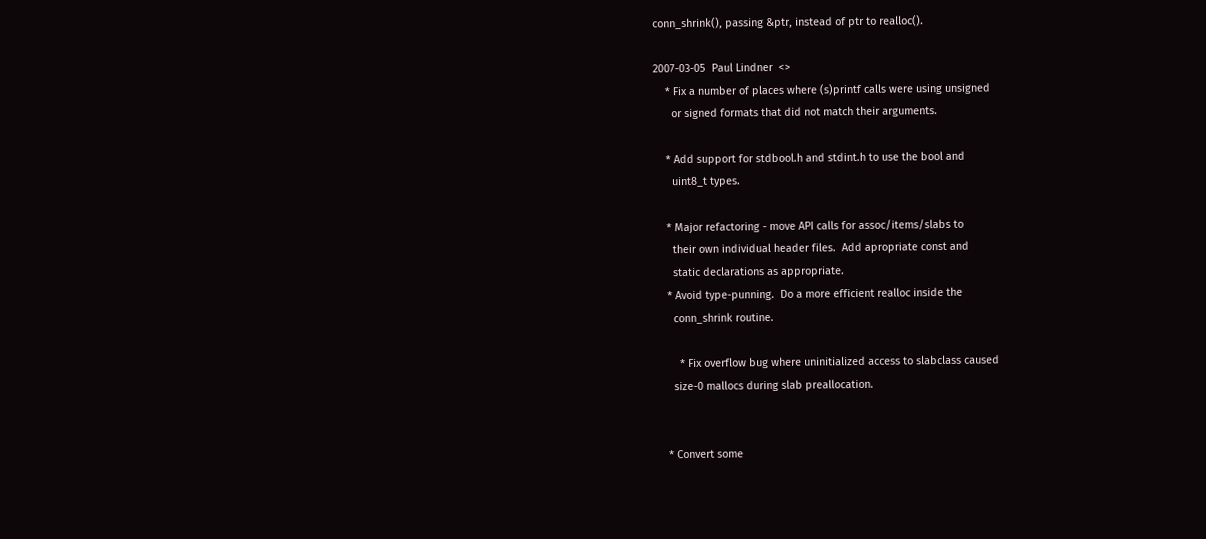conn_shrink(), passing &ptr, instead of ptr to realloc().

2007-03-05  Paul Lindner  <>
    * Fix a number of places where (s)printf calls were using unsigned
      or signed formats that did not match their arguments.

    * Add support for stdbool.h and stdint.h to use the bool and
      uint8_t types.

    * Major refactoring - move API calls for assoc/items/slabs to
      their own individual header files.  Add apropriate const and
      static declarations as appropriate.
    * Avoid type-punning.  Do a more efficient realloc inside the
      conn_shrink routine.

        * Fix overflow bug where uninitialized access to slabclass caused
      size-0 mallocs during slab preallocation.


    * Convert some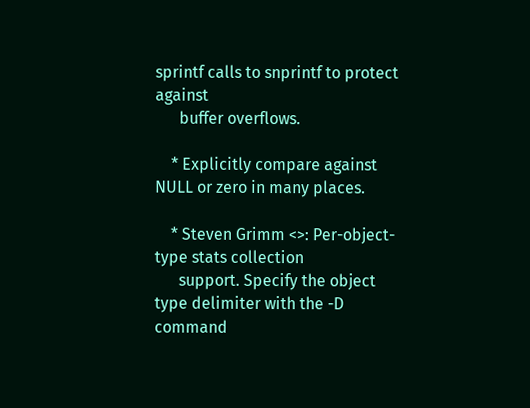sprintf calls to snprintf to protect against
      buffer overflows.

    * Explicitly compare against NULL or zero in many places.

    * Steven Grimm <>: Per-object-type stats collection
      support. Specify the object type delimiter with the -D command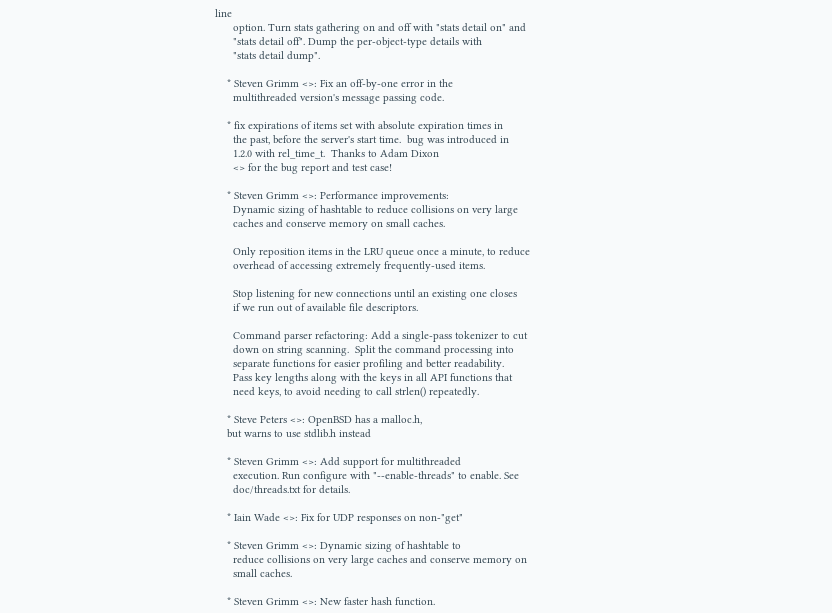line
      option. Turn stats gathering on and off with "stats detail on" and
      "stats detail off". Dump the per-object-type details with
      "stats detail dump".

    * Steven Grimm <>: Fix an off-by-one error in the
      multithreaded version's message passing code.

    * fix expirations of items set with absolute expiration times in
      the past, before the server's start time.  bug was introduced in
      1.2.0 with rel_time_t.  Thanks to Adam Dixon
      <> for the bug report and test case!

    * Steven Grimm <>: Performance improvements:
      Dynamic sizing of hashtable to reduce collisions on very large
      caches and conserve memory on small caches.

      Only reposition items in the LRU queue once a minute, to reduce
      overhead of accessing extremely frequently-used items.

      Stop listening for new connections until an existing one closes
      if we run out of available file descriptors.

      Command parser refactoring: Add a single-pass tokenizer to cut
      down on string scanning.  Split the command processing into
      separate functions for easier profiling and better readability.
      Pass key lengths along with the keys in all API functions that
      need keys, to avoid needing to call strlen() repeatedly.

    * Steve Peters <>: OpenBSD has a malloc.h,
    but warns to use stdlib.h instead

    * Steven Grimm <>: Add support for multithreaded
      execution. Run configure with "--enable-threads" to enable. See
      doc/threads.txt for details.

    * Iain Wade <>: Fix for UDP responses on non-"get"

    * Steven Grimm <>: Dynamic sizing of hashtable to
      reduce collisions on very large caches and conserve memory on
      small caches.

    * Steven Grimm <>: New faster hash function.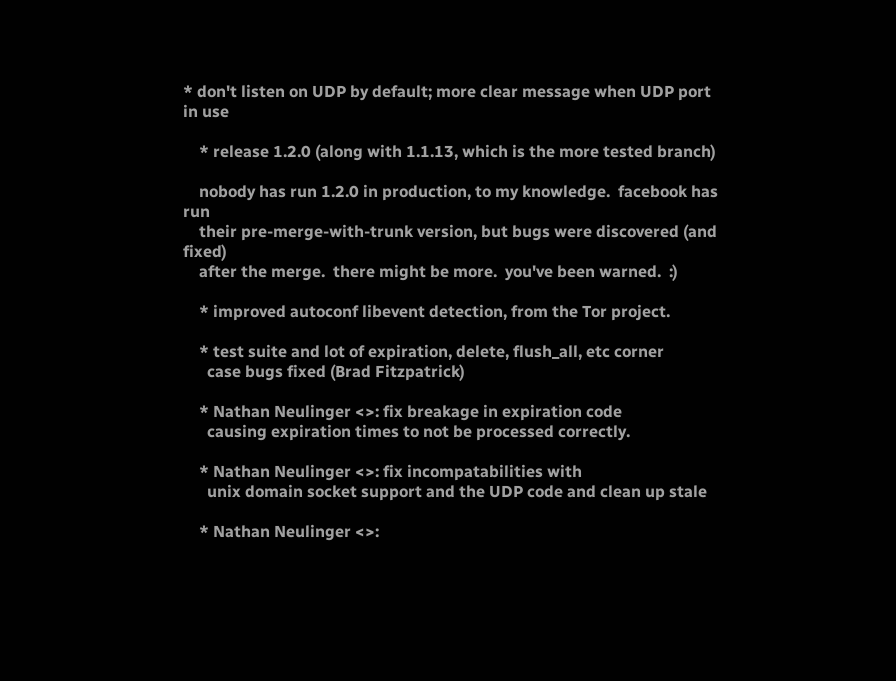* don't listen on UDP by default; more clear message when UDP port in use

    * release 1.2.0 (along with 1.1.13, which is the more tested branch)

    nobody has run 1.2.0 in production, to my knowledge.  facebook has run
    their pre-merge-with-trunk version, but bugs were discovered (and fixed)
    after the merge.  there might be more.  you've been warned.  :)

    * improved autoconf libevent detection, from the Tor project.

    * test suite and lot of expiration, delete, flush_all, etc corner
      case bugs fixed (Brad Fitzpatrick)

    * Nathan Neulinger <>: fix breakage in expiration code
      causing expiration times to not be processed correctly.

    * Nathan Neulinger <>: fix incompatabilities with
      unix domain socket support and the UDP code and clean up stale

    * Nathan Neulinger <>: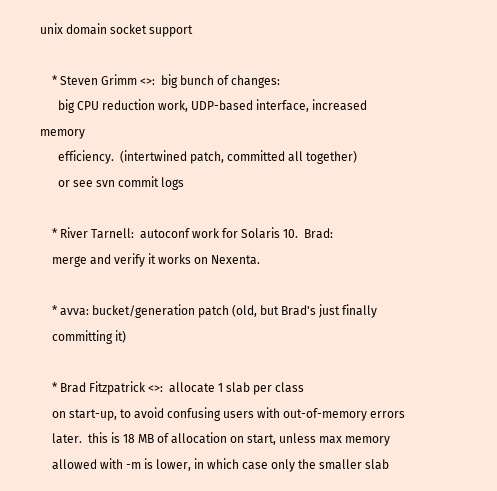unix domain socket support

    * Steven Grimm <>:  big bunch of changes:
      big CPU reduction work, UDP-based interface, increased memory
      efficiency.  (intertwined patch, committed all together)
      or see svn commit logs

    * River Tarnell:  autoconf work for Solaris 10.  Brad:
    merge and verify it works on Nexenta.

    * avva: bucket/generation patch (old, but Brad's just finally
    committing it)

    * Brad Fitzpatrick <>:  allocate 1 slab per class
    on start-up, to avoid confusing users with out-of-memory errors
    later.  this is 18 MB of allocation on start, unless max memory
    allowed with -m is lower, in which case only the smaller slab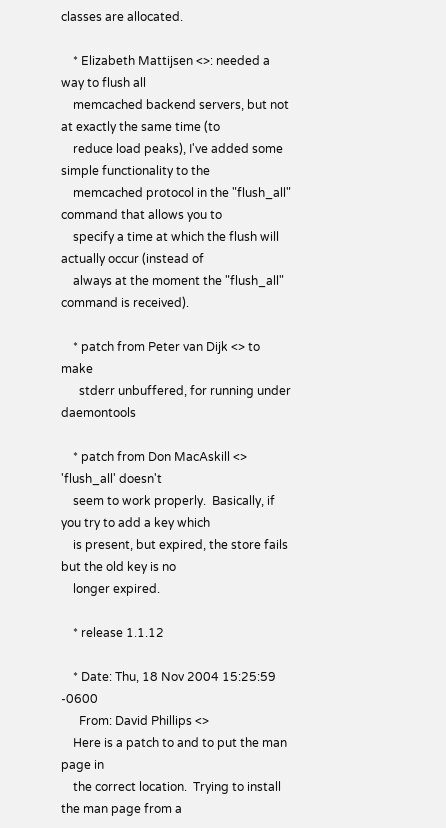classes are allocated.

    * Elizabeth Mattijsen <>: needed a way to flush all
    memcached backend servers, but not at exactly the same time (to
    reduce load peaks), I've added some simple functionality to the
    memcached protocol in the "flush_all" command that allows you to
    specify a time at which the flush will actually occur (instead of
    always at the moment the "flush_all" command is received).

    * patch from Peter van Dijk <> to make
      stderr unbuffered, for running under daemontools

    * patch from Don MacAskill <> 'flush_all' doesn't
    seem to work properly.  Basically, if you try to add a key which
    is present, but expired, the store fails but the old key is no
    longer expired.

    * release 1.1.12

    * Date: Thu, 18 Nov 2004 15:25:59 -0600
      From: David Phillips <>
    Here is a patch to and to put the man page in
    the correct location.  Trying to install the man page from a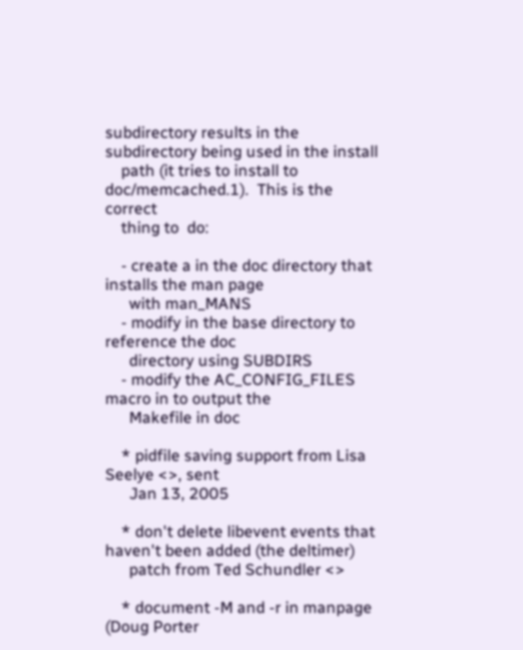subdirectory results in the subdirectory being used in the install
    path (it tries to install to doc/memcached.1).  This is the correct
    thing to  do:

    - create a in the doc directory that installs the man page
      with man_MANS
    - modify in the base directory to reference the doc
      directory using SUBDIRS
    - modify the AC_CONFIG_FILES macro in to output the
      Makefile in doc

    * pidfile saving support from Lisa Seelye <>, sent
      Jan 13, 2005

    * don't delete libevent events that haven't been added (the deltimer)
      patch from Ted Schundler <>

    * document -M and -r in manpage (Doug Porter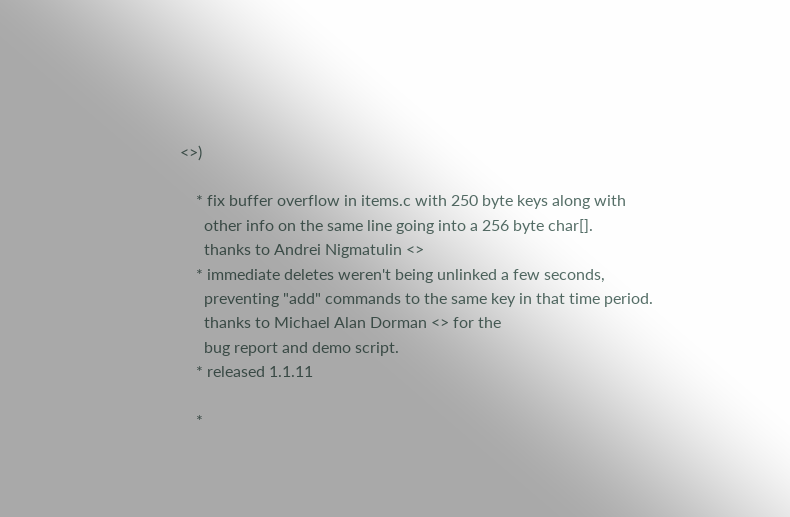<>)

    * fix buffer overflow in items.c with 250 byte keys along with
      other info on the same line going into a 256 byte char[].
      thanks to Andrei Nigmatulin <>
    * immediate deletes weren't being unlinked a few seconds,
      preventing "add" commands to the same key in that time period.
      thanks to Michael Alan Dorman <> for the
      bug report and demo script.
    * released 1.1.11

    *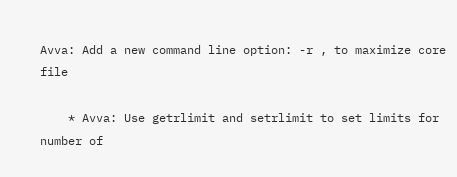Avva: Add a new command line option: -r , to maximize core file

    * Avva: Use getrlimit and setrlimit to set limits for number of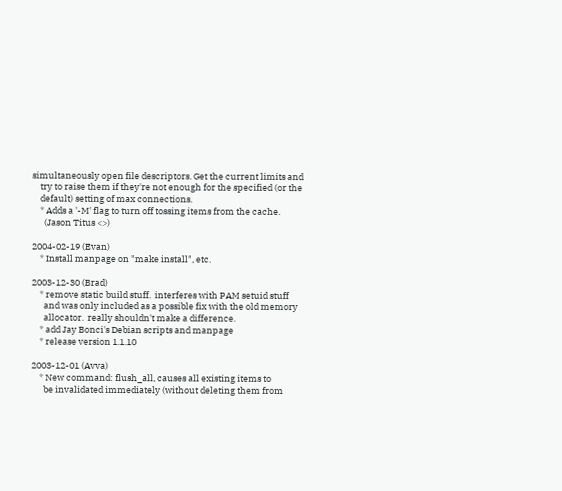simultaneously open file descriptors. Get the current limits and
    try to raise them if they're not enough for the specified (or the
    default) setting of max connections.
    * Adds a '-M' flag to turn off tossing items from the cache.
      (Jason Titus <>)

2004-02-19 (Evan)
    * Install manpage on "make install", etc.

2003-12-30 (Brad)
    * remove static build stuff.  interferes with PAM setuid stuff
      and was only included as a possible fix with the old memory
      allocator.  really shouldn't make a difference.
    * add Jay Bonci's Debian scripts and manpage
    * release version 1.1.10

2003-12-01 (Avva)
    * New command: flush_all, causes all existing items to
      be invalidated immediately (without deleting them from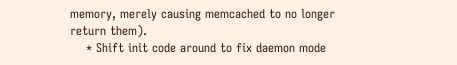memory, merely causing memcached to no longer return them).
    * Shift init code around to fix daemon mode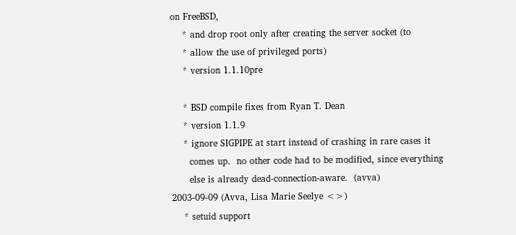on FreeBSD,
    * and drop root only after creating the server socket (to
    * allow the use of privileged ports)
    * version 1.1.10pre

    * BSD compile fixes from Ryan T. Dean
    * version 1.1.9
    * ignore SIGPIPE at start instead of crashing in rare cases it
      comes up.  no other code had to be modified, since everything
      else is already dead-connection-aware.  (avva)
2003-09-09 (Avva, Lisa Marie Seelye <>)
    * setuid support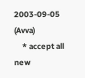2003-09-05 (Avva)
    * accept all new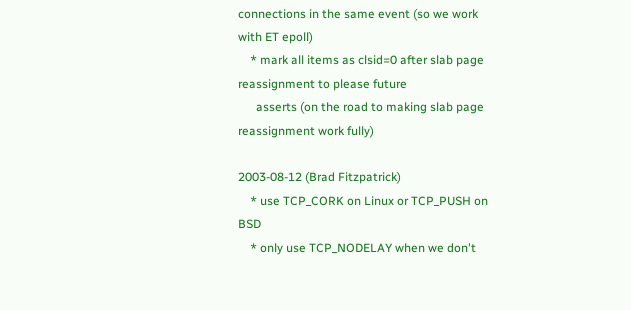connections in the same event (so we work with ET epoll)
    * mark all items as clsid=0 after slab page reassignment to please future
      asserts (on the road to making slab page reassignment work fully)

2003-08-12 (Brad Fitzpatrick)
    * use TCP_CORK on Linux or TCP_PUSH on BSD
    * only use TCP_NODELAY when we don't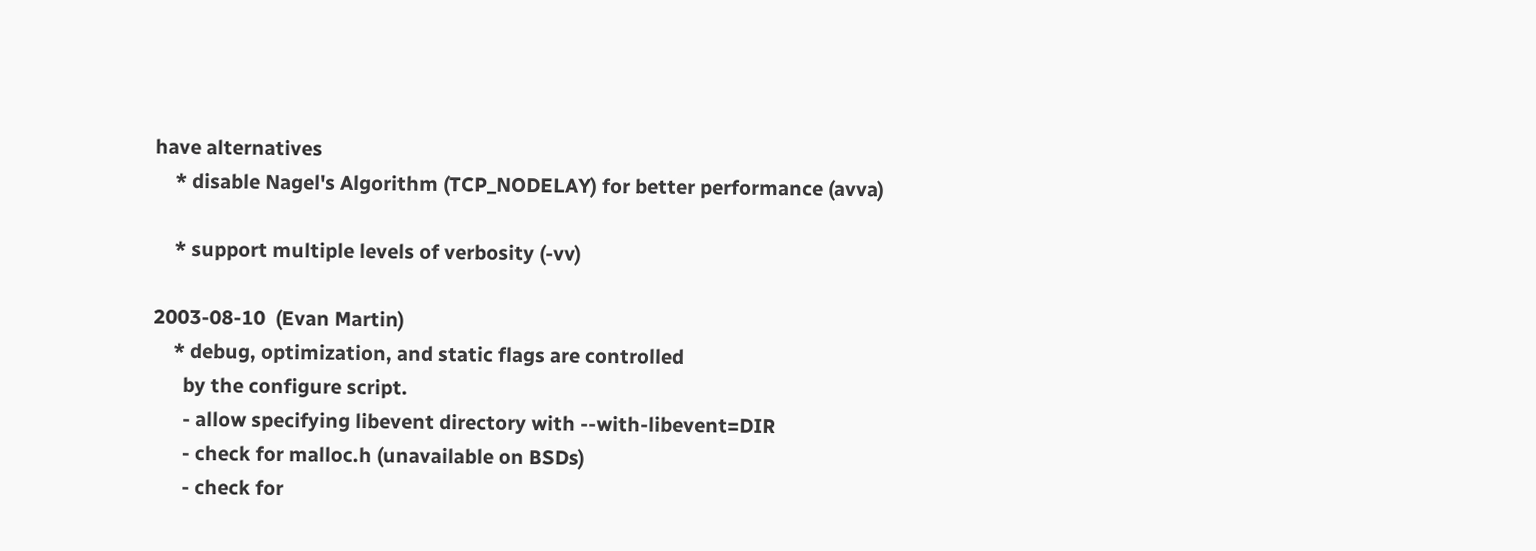have alternatives
    * disable Nagel's Algorithm (TCP_NODELAY) for better performance (avva)

    * support multiple levels of verbosity (-vv)

2003-08-10  (Evan Martin)
    * debug, optimization, and static flags are controlled
      by the configure script.
      - allow specifying libevent directory with --with-libevent=DIR
      - check for malloc.h (unavailable on BSDs)
      - check for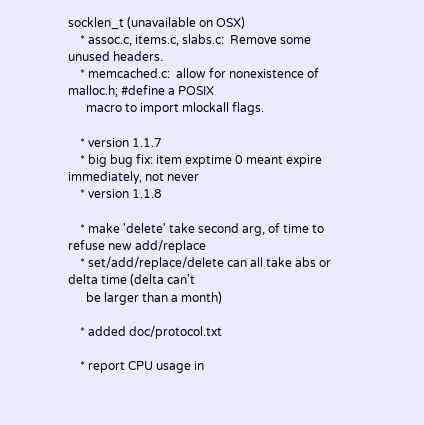socklen_t (unavailable on OSX)
    * assoc.c, items.c, slabs.c:  Remove some unused headers.
    * memcached.c:  allow for nonexistence of malloc.h; #define a POSIX
      macro to import mlockall flags.

    * version 1.1.7
    * big bug fix: item exptime 0 meant expire immediately, not never
    * version 1.1.8

    * make 'delete' take second arg, of time to refuse new add/replace
    * set/add/replace/delete can all take abs or delta time (delta can't
      be larger than a month)

    * added doc/protocol.txt

    * report CPU usage in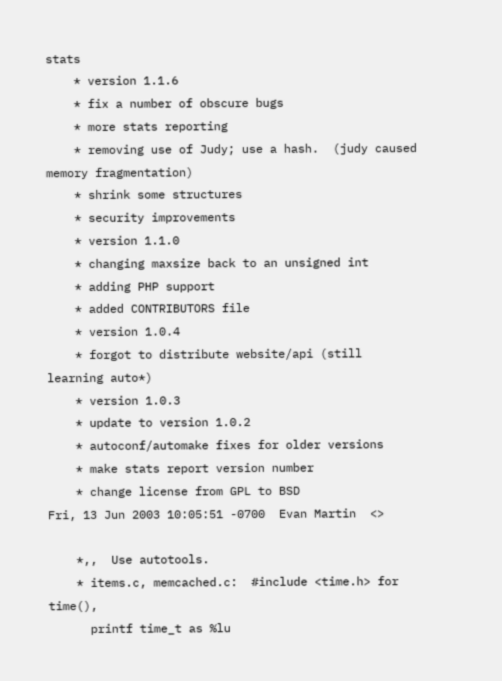stats
    * version 1.1.6
    * fix a number of obscure bugs
    * more stats reporting
    * removing use of Judy; use a hash.  (judy caused memory fragmentation)
    * shrink some structures
    * security improvements
    * version 1.1.0
    * changing maxsize back to an unsigned int
    * adding PHP support
    * added CONTRIBUTORS file
    * version 1.0.4
    * forgot to distribute website/api (still learning auto*)
    * version 1.0.3
    * update to version 1.0.2
    * autoconf/automake fixes for older versions
    * make stats report version number
    * change license from GPL to BSD
Fri, 13 Jun 2003 10:05:51 -0700  Evan Martin  <>

    *,,  Use autotools.
    * items.c, memcached.c:  #include <time.h> for time(),
      printf time_t as %lu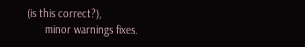(is this correct?),
      minor warnings fixes.